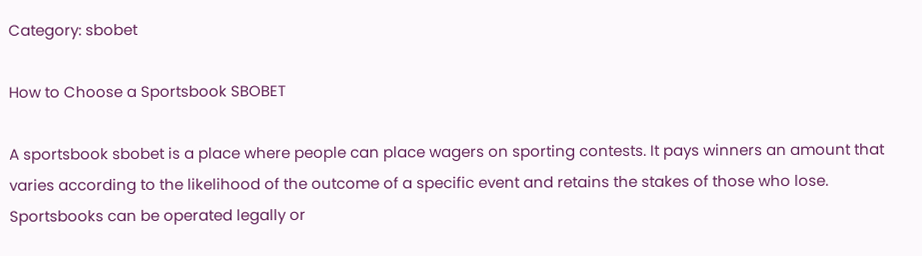Category: sbobet

How to Choose a Sportsbook SBOBET

A sportsbook sbobet is a place where people can place wagers on sporting contests. It pays winners an amount that varies according to the likelihood of the outcome of a specific event and retains the stakes of those who lose. Sportsbooks can be operated legally or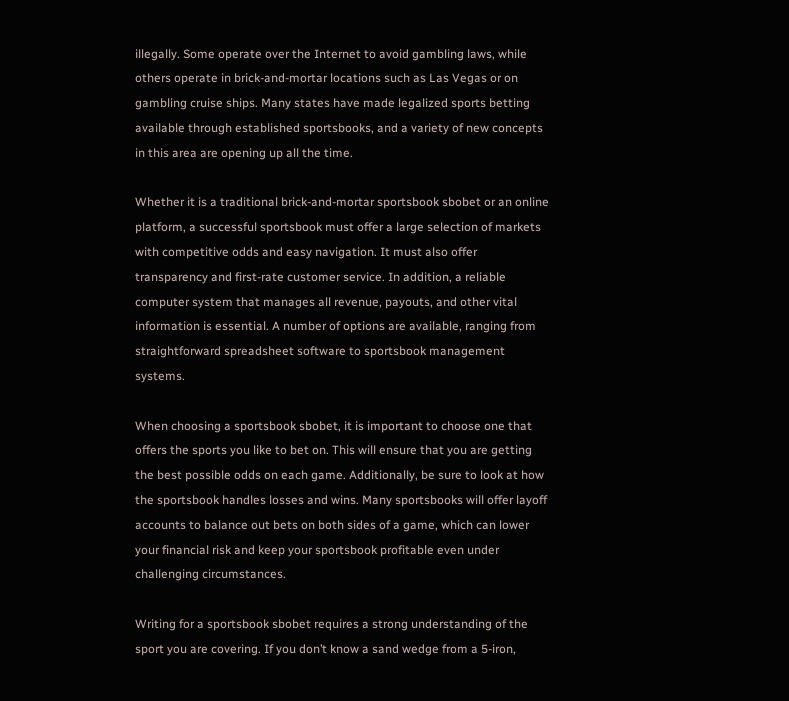illegally. Some operate over the Internet to avoid gambling laws, while others operate in brick-and-mortar locations such as Las Vegas or on gambling cruise ships. Many states have made legalized sports betting available through established sportsbooks, and a variety of new concepts in this area are opening up all the time.

Whether it is a traditional brick-and-mortar sportsbook sbobet or an online platform, a successful sportsbook must offer a large selection of markets with competitive odds and easy navigation. It must also offer transparency and first-rate customer service. In addition, a reliable computer system that manages all revenue, payouts, and other vital information is essential. A number of options are available, ranging from straightforward spreadsheet software to sportsbook management systems.

When choosing a sportsbook sbobet, it is important to choose one that offers the sports you like to bet on. This will ensure that you are getting the best possible odds on each game. Additionally, be sure to look at how the sportsbook handles losses and wins. Many sportsbooks will offer layoff accounts to balance out bets on both sides of a game, which can lower your financial risk and keep your sportsbook profitable even under challenging circumstances.

Writing for a sportsbook sbobet requires a strong understanding of the sport you are covering. If you don’t know a sand wedge from a 5-iron,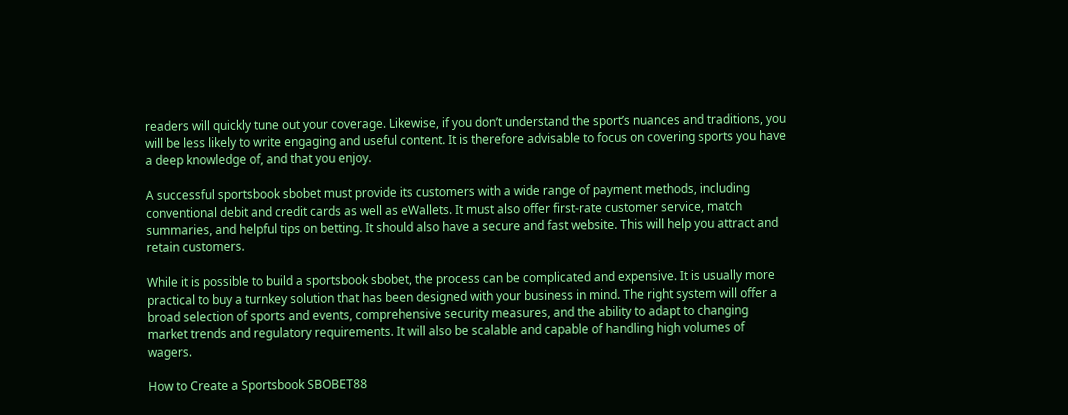readers will quickly tune out your coverage. Likewise, if you don’t understand the sport’s nuances and traditions, you will be less likely to write engaging and useful content. It is therefore advisable to focus on covering sports you have a deep knowledge of, and that you enjoy.

A successful sportsbook sbobet must provide its customers with a wide range of payment methods, including conventional debit and credit cards as well as eWallets. It must also offer first-rate customer service, match summaries, and helpful tips on betting. It should also have a secure and fast website. This will help you attract and retain customers.

While it is possible to build a sportsbook sbobet, the process can be complicated and expensive. It is usually more practical to buy a turnkey solution that has been designed with your business in mind. The right system will offer a broad selection of sports and events, comprehensive security measures, and the ability to adapt to changing market trends and regulatory requirements. It will also be scalable and capable of handling high volumes of wagers.

How to Create a Sportsbook SBOBET88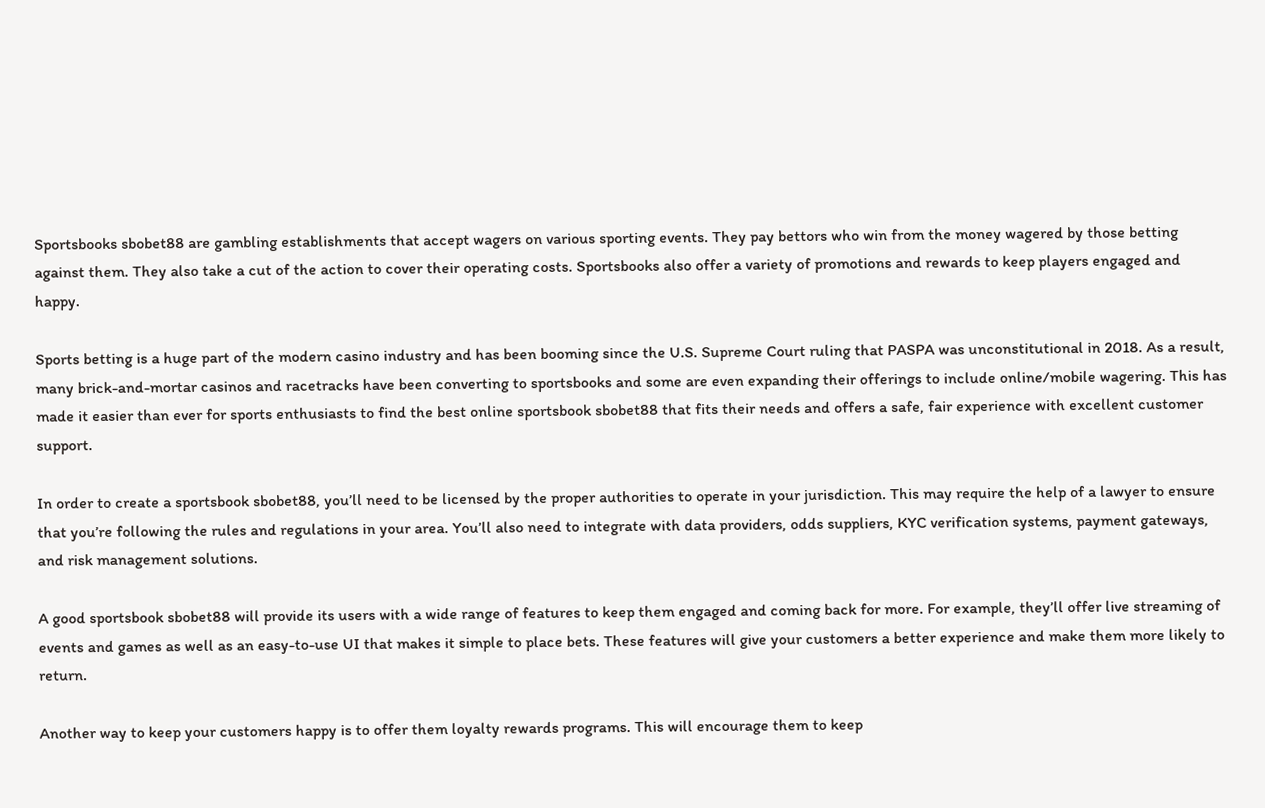Sportsbooks sbobet88 are gambling establishments that accept wagers on various sporting events. They pay bettors who win from the money wagered by those betting against them. They also take a cut of the action to cover their operating costs. Sportsbooks also offer a variety of promotions and rewards to keep players engaged and happy.

Sports betting is a huge part of the modern casino industry and has been booming since the U.S. Supreme Court ruling that PASPA was unconstitutional in 2018. As a result, many brick-and-mortar casinos and racetracks have been converting to sportsbooks and some are even expanding their offerings to include online/mobile wagering. This has made it easier than ever for sports enthusiasts to find the best online sportsbook sbobet88 that fits their needs and offers a safe, fair experience with excellent customer support.

In order to create a sportsbook sbobet88, you’ll need to be licensed by the proper authorities to operate in your jurisdiction. This may require the help of a lawyer to ensure that you’re following the rules and regulations in your area. You’ll also need to integrate with data providers, odds suppliers, KYC verification systems, payment gateways, and risk management solutions.

A good sportsbook sbobet88 will provide its users with a wide range of features to keep them engaged and coming back for more. For example, they’ll offer live streaming of events and games as well as an easy-to-use UI that makes it simple to place bets. These features will give your customers a better experience and make them more likely to return.

Another way to keep your customers happy is to offer them loyalty rewards programs. This will encourage them to keep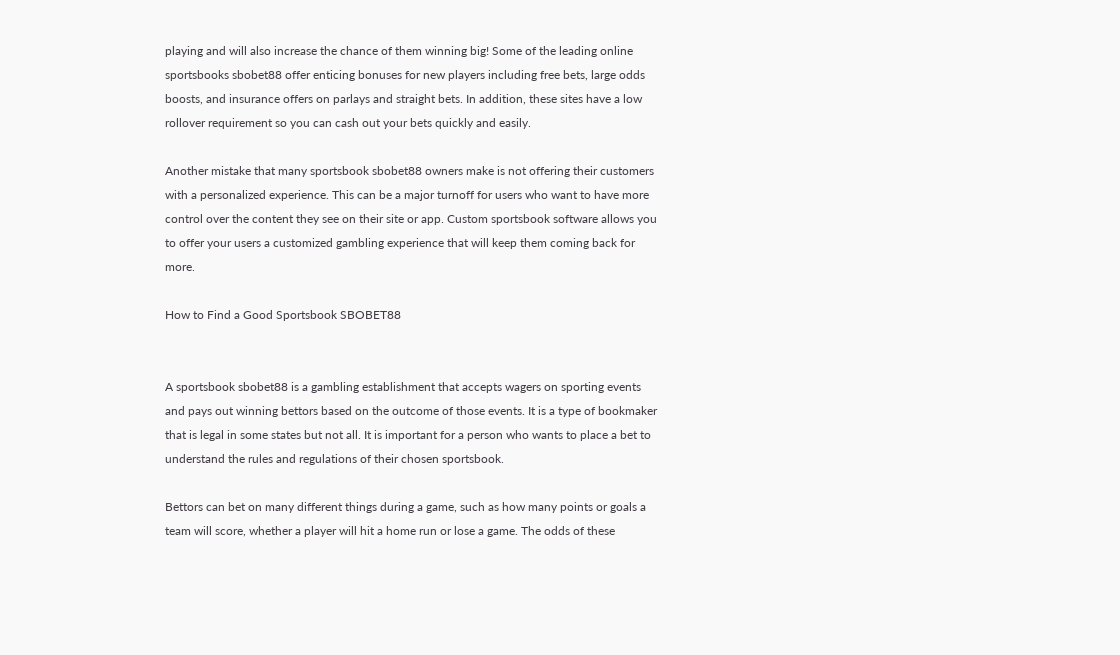playing and will also increase the chance of them winning big! Some of the leading online sportsbooks sbobet88 offer enticing bonuses for new players including free bets, large odds boosts, and insurance offers on parlays and straight bets. In addition, these sites have a low rollover requirement so you can cash out your bets quickly and easily.

Another mistake that many sportsbook sbobet88 owners make is not offering their customers with a personalized experience. This can be a major turnoff for users who want to have more control over the content they see on their site or app. Custom sportsbook software allows you to offer your users a customized gambling experience that will keep them coming back for more.

How to Find a Good Sportsbook SBOBET88


A sportsbook sbobet88 is a gambling establishment that accepts wagers on sporting events and pays out winning bettors based on the outcome of those events. It is a type of bookmaker that is legal in some states but not all. It is important for a person who wants to place a bet to understand the rules and regulations of their chosen sportsbook.

Bettors can bet on many different things during a game, such as how many points or goals a team will score, whether a player will hit a home run or lose a game. The odds of these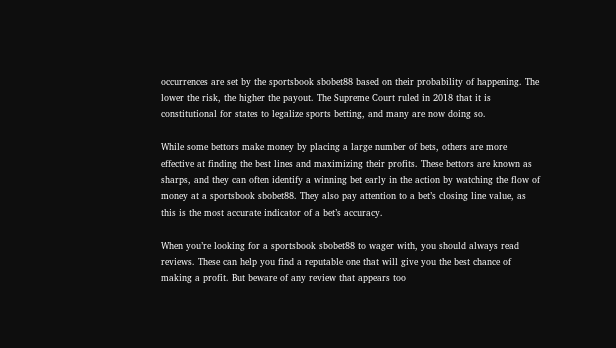occurrences are set by the sportsbook sbobet88 based on their probability of happening. The lower the risk, the higher the payout. The Supreme Court ruled in 2018 that it is constitutional for states to legalize sports betting, and many are now doing so.

While some bettors make money by placing a large number of bets, others are more effective at finding the best lines and maximizing their profits. These bettors are known as sharps, and they can often identify a winning bet early in the action by watching the flow of money at a sportsbook sbobet88. They also pay attention to a bet’s closing line value, as this is the most accurate indicator of a bet’s accuracy.

When you’re looking for a sportsbook sbobet88 to wager with, you should always read reviews. These can help you find a reputable one that will give you the best chance of making a profit. But beware of any review that appears too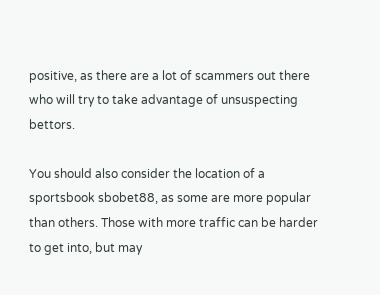positive, as there are a lot of scammers out there who will try to take advantage of unsuspecting bettors.

You should also consider the location of a sportsbook sbobet88, as some are more popular than others. Those with more traffic can be harder to get into, but may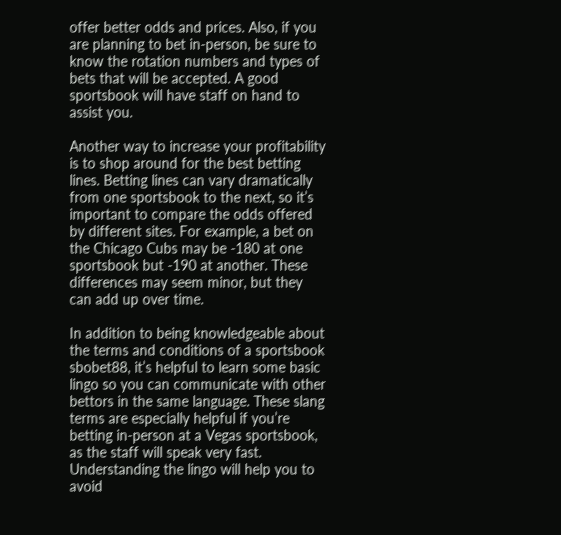offer better odds and prices. Also, if you are planning to bet in-person, be sure to know the rotation numbers and types of bets that will be accepted. A good sportsbook will have staff on hand to assist you.

Another way to increase your profitability is to shop around for the best betting lines. Betting lines can vary dramatically from one sportsbook to the next, so it’s important to compare the odds offered by different sites. For example, a bet on the Chicago Cubs may be -180 at one sportsbook but -190 at another. These differences may seem minor, but they can add up over time.

In addition to being knowledgeable about the terms and conditions of a sportsbook sbobet88, it’s helpful to learn some basic lingo so you can communicate with other bettors in the same language. These slang terms are especially helpful if you’re betting in-person at a Vegas sportsbook, as the staff will speak very fast. Understanding the lingo will help you to avoid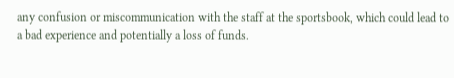any confusion or miscommunication with the staff at the sportsbook, which could lead to a bad experience and potentially a loss of funds.